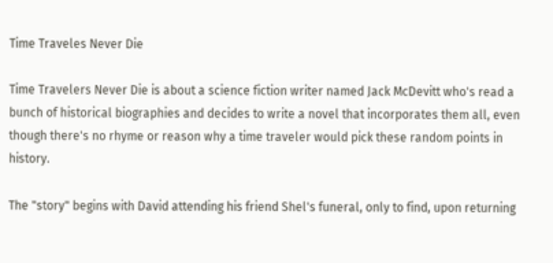Time Traveles Never Die

Time Travelers Never Die is about a science fiction writer named Jack McDevitt who's read a bunch of historical biographies and decides to write a novel that incorporates them all, even though there's no rhyme or reason why a time traveler would pick these random points in history.

The "story" begins with David attending his friend Shel's funeral, only to find, upon returning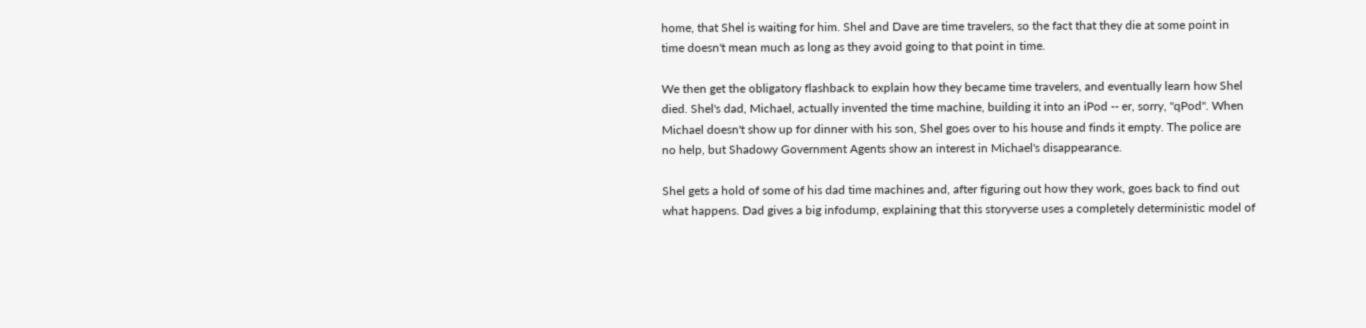home, that Shel is waiting for him. Shel and Dave are time travelers, so the fact that they die at some point in time doesn't mean much as long as they avoid going to that point in time.

We then get the obligatory flashback to explain how they became time travelers, and eventually learn how Shel died. Shel's dad, Michael, actually invented the time machine, building it into an iPod -- er, sorry, "qPod". When Michael doesn't show up for dinner with his son, Shel goes over to his house and finds it empty. The police are no help, but Shadowy Government Agents show an interest in Michael's disappearance.

Shel gets a hold of some of his dad time machines and, after figuring out how they work, goes back to find out what happens. Dad gives a big infodump, explaining that this storyverse uses a completely deterministic model of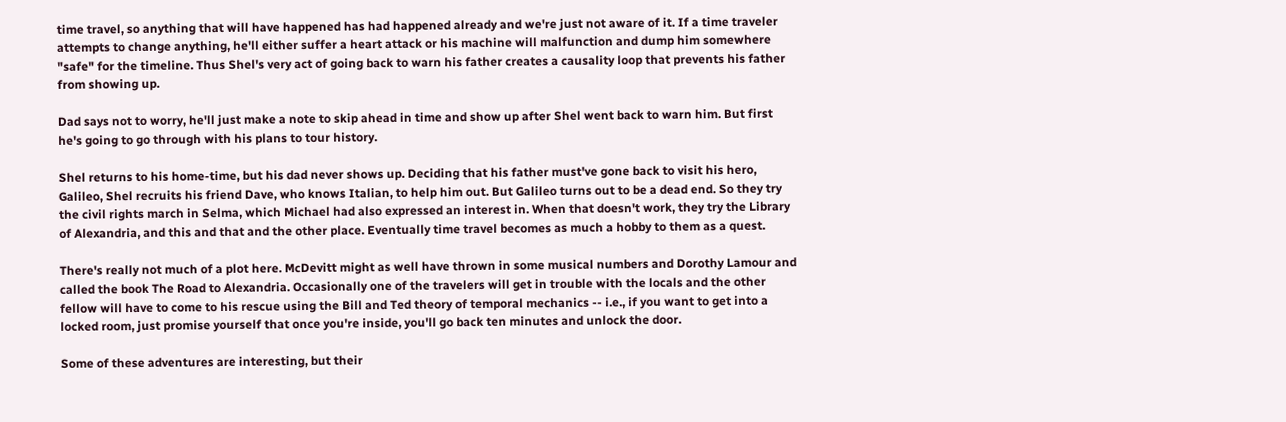time travel, so anything that will have happened has had happened already and we're just not aware of it. If a time traveler attempts to change anything, he'll either suffer a heart attack or his machine will malfunction and dump him somewhere "safe" for the timeline. Thus Shel's very act of going back to warn his father creates a causality loop that prevents his father from showing up.

Dad says not to worry, he'll just make a note to skip ahead in time and show up after Shel went back to warn him. But first he's going to go through with his plans to tour history.

Shel returns to his home-time, but his dad never shows up. Deciding that his father must've gone back to visit his hero, Galileo, Shel recruits his friend Dave, who knows Italian, to help him out. But Galileo turns out to be a dead end. So they try the civil rights march in Selma, which Michael had also expressed an interest in. When that doesn't work, they try the Library of Alexandria, and this and that and the other place. Eventually time travel becomes as much a hobby to them as a quest.

There's really not much of a plot here. McDevitt might as well have thrown in some musical numbers and Dorothy Lamour and called the book The Road to Alexandria. Occasionally one of the travelers will get in trouble with the locals and the other fellow will have to come to his rescue using the Bill and Ted theory of temporal mechanics -- i.e., if you want to get into a locked room, just promise yourself that once you're inside, you'll go back ten minutes and unlock the door.

Some of these adventures are interesting, but their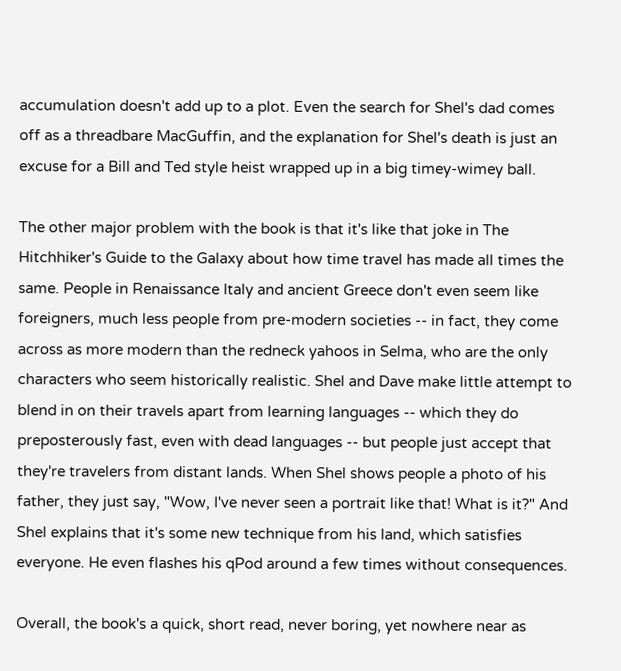accumulation doesn't add up to a plot. Even the search for Shel's dad comes off as a threadbare MacGuffin, and the explanation for Shel's death is just an excuse for a Bill and Ted style heist wrapped up in a big timey-wimey ball.

The other major problem with the book is that it's like that joke in The Hitchhiker's Guide to the Galaxy about how time travel has made all times the same. People in Renaissance Italy and ancient Greece don't even seem like foreigners, much less people from pre-modern societies -- in fact, they come across as more modern than the redneck yahoos in Selma, who are the only characters who seem historically realistic. Shel and Dave make little attempt to blend in on their travels apart from learning languages -- which they do preposterously fast, even with dead languages -- but people just accept that they're travelers from distant lands. When Shel shows people a photo of his father, they just say, "Wow, I've never seen a portrait like that! What is it?" And Shel explains that it's some new technique from his land, which satisfies everyone. He even flashes his qPod around a few times without consequences.

Overall, the book's a quick, short read, never boring, yet nowhere near as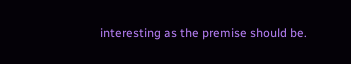interesting as the premise should be.